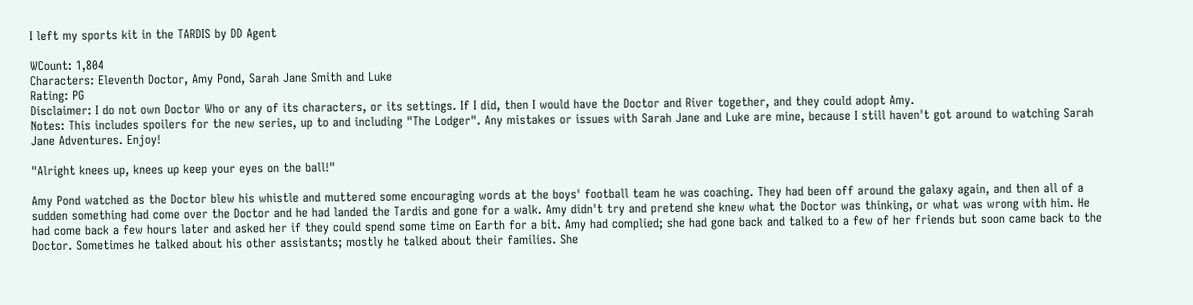I left my sports kit in the TARDIS by DD Agent

WCount: 1,804
Characters: Eleventh Doctor, Amy Pond, Sarah Jane Smith and Luke
Rating: PG
Disclaimer: I do not own Doctor Who or any of its characters, or its settings. If I did, then I would have the Doctor and River together, and they could adopt Amy.
Notes: This includes spoilers for the new series, up to and including "The Lodger". Any mistakes or issues with Sarah Jane and Luke are mine, because I still haven't got around to watching Sarah Jane Adventures. Enjoy!

"Alright knees up, knees up keep your eyes on the ball!"

Amy Pond watched as the Doctor blew his whistle and muttered some encouraging words at the boys' football team he was coaching. They had been off around the galaxy again, and then all of a sudden something had come over the Doctor and he had landed the Tardis and gone for a walk. Amy didn't try and pretend she knew what the Doctor was thinking, or what was wrong with him. He had come back a few hours later and asked her if they could spend some time on Earth for a bit. Amy had complied; she had gone back and talked to a few of her friends but soon came back to the Doctor. Sometimes he talked about his other assistants; mostly he talked about their families. She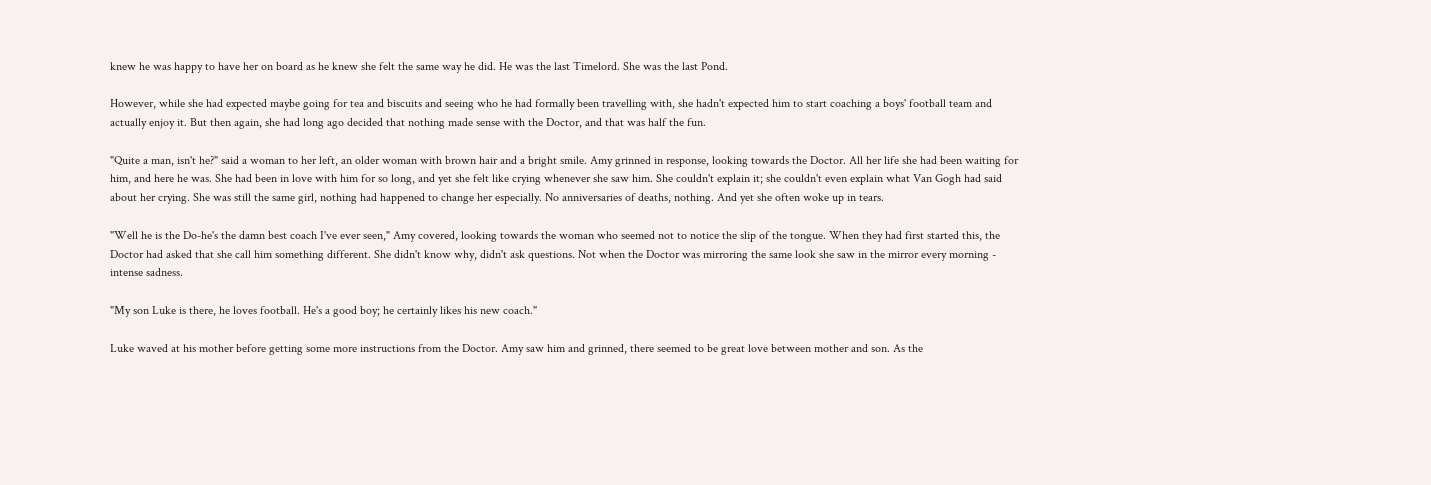knew he was happy to have her on board as he knew she felt the same way he did. He was the last Timelord. She was the last Pond.

However, while she had expected maybe going for tea and biscuits and seeing who he had formally been travelling with, she hadn't expected him to start coaching a boys' football team and actually enjoy it. But then again, she had long ago decided that nothing made sense with the Doctor, and that was half the fun.

"Quite a man, isn't he?" said a woman to her left, an older woman with brown hair and a bright smile. Amy grinned in response, looking towards the Doctor. All her life she had been waiting for him, and here he was. She had been in love with him for so long, and yet she felt like crying whenever she saw him. She couldn't explain it; she couldn't even explain what Van Gogh had said about her crying. She was still the same girl, nothing had happened to change her especially. No anniversaries of deaths, nothing. And yet she often woke up in tears.

"Well he is the Do-he's the damn best coach I've ever seen," Amy covered, looking towards the woman who seemed not to notice the slip of the tongue. When they had first started this, the Doctor had asked that she call him something different. She didn't know why, didn't ask questions. Not when the Doctor was mirroring the same look she saw in the mirror every morning - intense sadness.

"My son Luke is there, he loves football. He's a good boy; he certainly likes his new coach."

Luke waved at his mother before getting some more instructions from the Doctor. Amy saw him and grinned, there seemed to be great love between mother and son. As the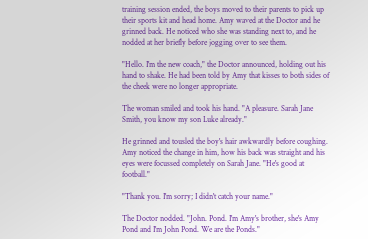training session ended, the boys moved to their parents to pick up their sports kit and head home. Amy waved at the Doctor and he grinned back. He noticed who she was standing next to, and he nodded at her briefly before jogging over to see them.

"Hello. I'm the new coach," the Doctor announced, holding out his hand to shake. He had been told by Amy that kisses to both sides of the cheek were no longer appropriate.

The woman smiled and took his hand. "A pleasure. Sarah Jane Smith, you know my son Luke already."

He grinned and tousled the boy's hair awkwardly before coughing. Amy noticed the change in him, how his back was straight and his eyes were focussed completely on Sarah Jane. "He's good at football."

"Thank you. I'm sorry; I didn't catch your name."

The Doctor nodded. "John. Pond. I'm Amy's brother, she's Amy Pond and I'm John Pond. We are the Ponds."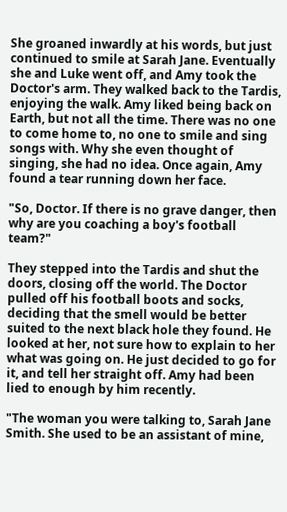She groaned inwardly at his words, but just continued to smile at Sarah Jane. Eventually she and Luke went off, and Amy took the Doctor's arm. They walked back to the Tardis, enjoying the walk. Amy liked being back on Earth, but not all the time. There was no one to come home to, no one to smile and sing songs with. Why she even thought of singing, she had no idea. Once again, Amy found a tear running down her face.

"So, Doctor. If there is no grave danger, then why are you coaching a boy's football team?"

They stepped into the Tardis and shut the doors, closing off the world. The Doctor pulled off his football boots and socks, deciding that the smell would be better suited to the next black hole they found. He looked at her, not sure how to explain to her what was going on. He just decided to go for it, and tell her straight off. Amy had been lied to enough by him recently.

"The woman you were talking to, Sarah Jane Smith. She used to be an assistant of mine,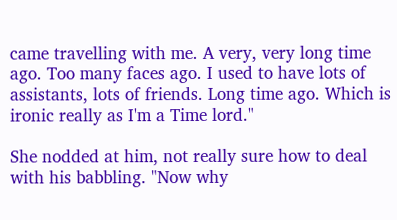came travelling with me. A very, very long time ago. Too many faces ago. I used to have lots of assistants, lots of friends. Long time ago. Which is ironic really as I'm a Time lord."

She nodded at him, not really sure how to deal with his babbling. "Now why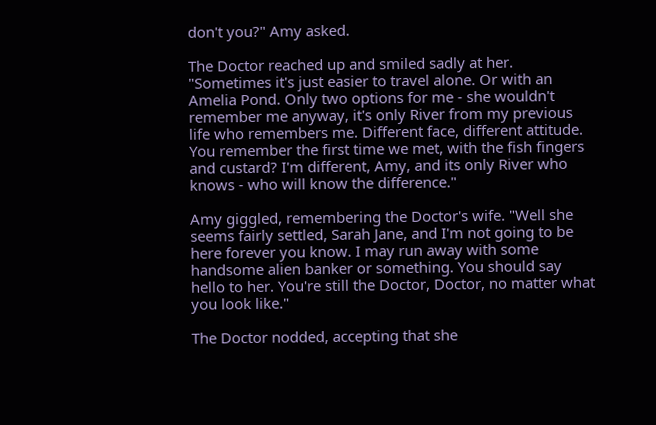don't you?" Amy asked.

The Doctor reached up and smiled sadly at her. "Sometimes it's just easier to travel alone. Or with an Amelia Pond. Only two options for me - she wouldn't remember me anyway, it's only River from my previous life who remembers me. Different face, different attitude. You remember the first time we met, with the fish fingers and custard? I'm different, Amy, and its only River who knows - who will know the difference."

Amy giggled, remembering the Doctor's wife. "Well she seems fairly settled, Sarah Jane, and I'm not going to be here forever you know. I may run away with some handsome alien banker or something. You should say hello to her. You're still the Doctor, Doctor, no matter what you look like."

The Doctor nodded, accepting that she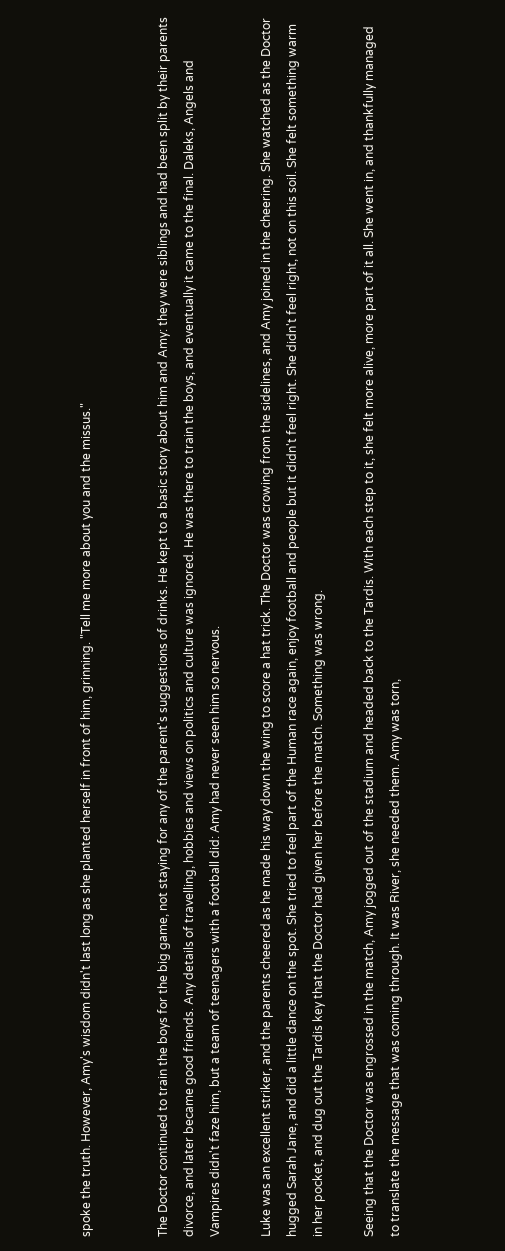spoke the truth. However, Amy's wisdom didn't last long as she planted herself in front of him, grinning. "Tell me more about you and the missus."


The Doctor continued to train the boys for the big game, not staying for any of the parent's suggestions of drinks. He kept to a basic story about him and Amy: they were siblings and had been split by their parents divorce, and later became good friends. Any details of travelling, hobbies and views on politics and culture was ignored. He was there to train the boys, and eventually it came to the final. Daleks, Angels and Vampires didn't faze him, but a team of teenagers with a football did: Amy had never seen him so nervous.

Luke was an excellent striker, and the parents cheered as he made his way down the wing to score a hat trick. The Doctor was crowing from the sidelines, and Amy joined in the cheering. She watched as the Doctor hugged Sarah Jane, and did a little dance on the spot. She tried to feel part of the Human race again, enjoy football and people but it didn't feel right. She didn't feel right, not on this soil. She felt something warm in her pocket, and dug out the Tardis key that the Doctor had given her before the match. Something was wrong.

Seeing that the Doctor was engrossed in the match, Amy jogged out of the stadium and headed back to the Tardis. With each step to it, she felt more alive, more part of it all. She went in, and thankfully managed to translate the message that was coming through. It was River, she needed them. Amy was torn,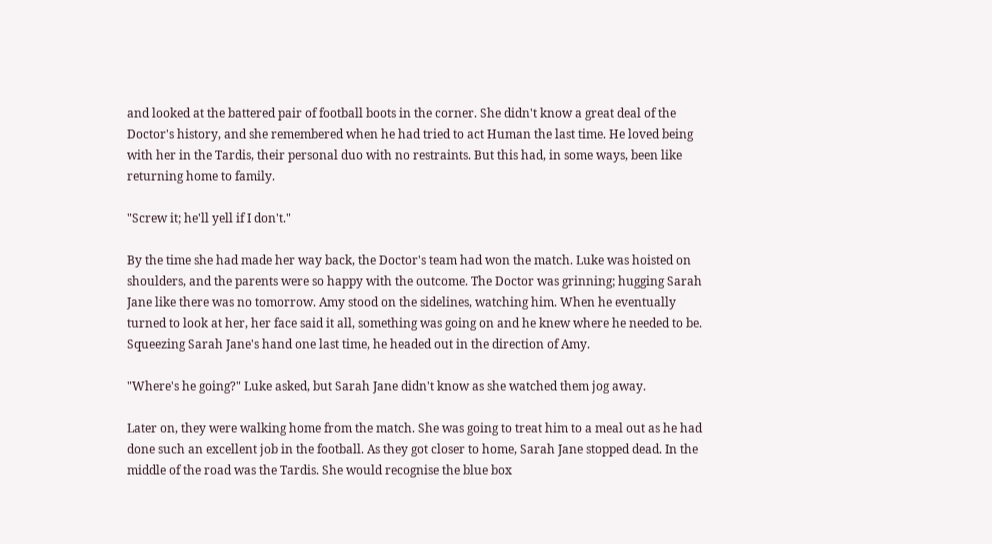and looked at the battered pair of football boots in the corner. She didn't know a great deal of the Doctor's history, and she remembered when he had tried to act Human the last time. He loved being with her in the Tardis, their personal duo with no restraints. But this had, in some ways, been like returning home to family.

"Screw it; he'll yell if I don't."

By the time she had made her way back, the Doctor's team had won the match. Luke was hoisted on shoulders, and the parents were so happy with the outcome. The Doctor was grinning; hugging Sarah Jane like there was no tomorrow. Amy stood on the sidelines, watching him. When he eventually turned to look at her, her face said it all, something was going on and he knew where he needed to be. Squeezing Sarah Jane's hand one last time, he headed out in the direction of Amy.

"Where's he going?" Luke asked, but Sarah Jane didn't know as she watched them jog away.

Later on, they were walking home from the match. She was going to treat him to a meal out as he had done such an excellent job in the football. As they got closer to home, Sarah Jane stopped dead. In the middle of the road was the Tardis. She would recognise the blue box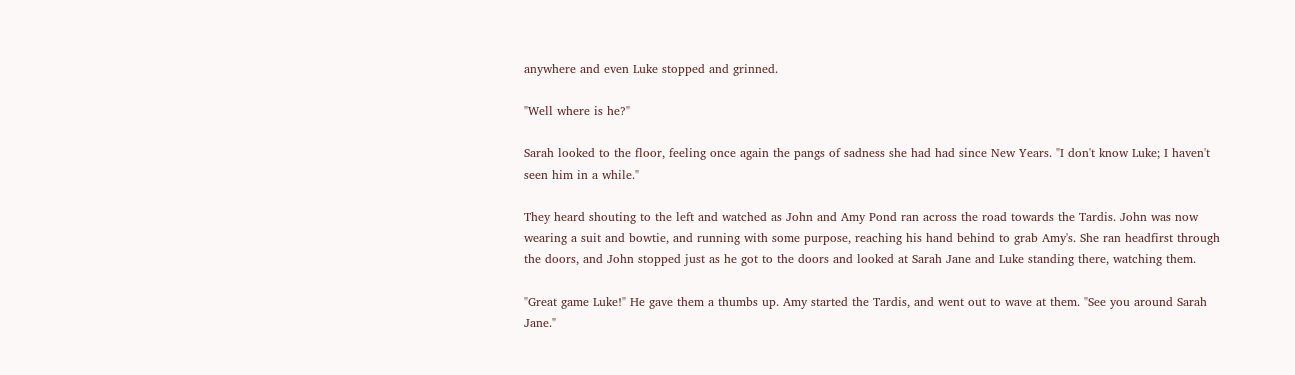anywhere and even Luke stopped and grinned.

"Well where is he?"

Sarah looked to the floor, feeling once again the pangs of sadness she had had since New Years. "I don't know Luke; I haven't seen him in a while."

They heard shouting to the left and watched as John and Amy Pond ran across the road towards the Tardis. John was now wearing a suit and bowtie, and running with some purpose, reaching his hand behind to grab Amy's. She ran headfirst through the doors, and John stopped just as he got to the doors and looked at Sarah Jane and Luke standing there, watching them.

"Great game Luke!" He gave them a thumbs up. Amy started the Tardis, and went out to wave at them. "See you around Sarah Jane."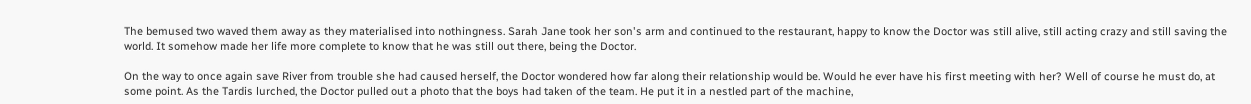The bemused two waved them away as they materialised into nothingness. Sarah Jane took her son's arm and continued to the restaurant, happy to know the Doctor was still alive, still acting crazy and still saving the world. It somehow made her life more complete to know that he was still out there, being the Doctor.

On the way to once again save River from trouble she had caused herself, the Doctor wondered how far along their relationship would be. Would he ever have his first meeting with her? Well of course he must do, at some point. As the Tardis lurched, the Doctor pulled out a photo that the boys had taken of the team. He put it in a nestled part of the machine,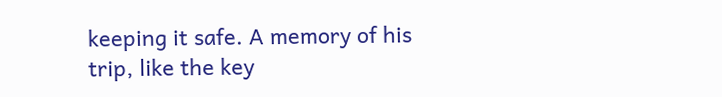keeping it safe. A memory of his trip, like the key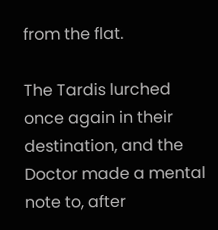from the flat.

The Tardis lurched once again in their destination, and the Doctor made a mental note to, after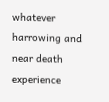whatever harrowing and near death experience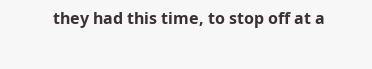they had this time, to stop off at a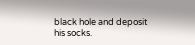black hole and deposit his socks.